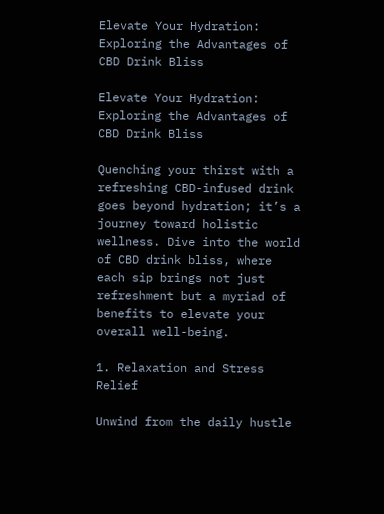Elevate Your Hydration: Exploring the Advantages of CBD Drink Bliss

Elevate Your Hydration: Exploring the Advantages of CBD Drink Bliss

Quenching your thirst with a refreshing CBD-infused drink goes beyond hydration; it’s a journey toward holistic wellness. Dive into the world of CBD drink bliss, where each sip brings not just refreshment but a myriad of benefits to elevate your overall well-being.

1. Relaxation and Stress Relief

Unwind from the daily hustle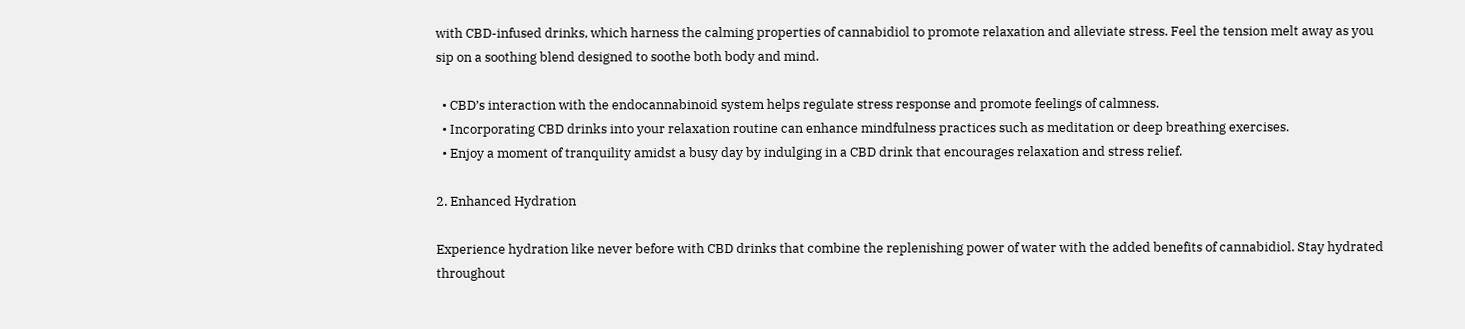with CBD-infused drinks, which harness the calming properties of cannabidiol to promote relaxation and alleviate stress. Feel the tension melt away as you sip on a soothing blend designed to soothe both body and mind.

  • CBD’s interaction with the endocannabinoid system helps regulate stress response and promote feelings of calmness.
  • Incorporating CBD drinks into your relaxation routine can enhance mindfulness practices such as meditation or deep breathing exercises.
  • Enjoy a moment of tranquility amidst a busy day by indulging in a CBD drink that encourages relaxation and stress relief.

2. Enhanced Hydration

Experience hydration like never before with CBD drinks that combine the replenishing power of water with the added benefits of cannabidiol. Stay hydrated throughout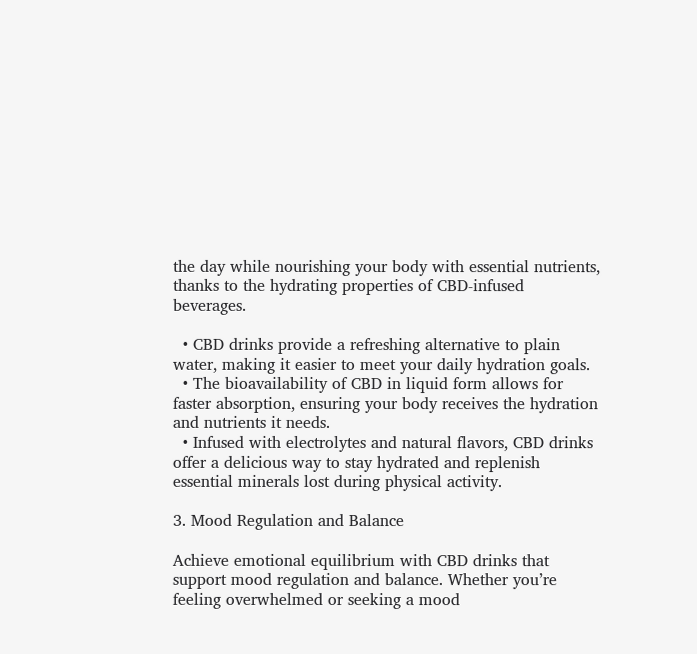the day while nourishing your body with essential nutrients, thanks to the hydrating properties of CBD-infused beverages.

  • CBD drinks provide a refreshing alternative to plain water, making it easier to meet your daily hydration goals.
  • The bioavailability of CBD in liquid form allows for faster absorption, ensuring your body receives the hydration and nutrients it needs.
  • Infused with electrolytes and natural flavors, CBD drinks offer a delicious way to stay hydrated and replenish essential minerals lost during physical activity.

3. Mood Regulation and Balance

Achieve emotional equilibrium with CBD drinks that support mood regulation and balance. Whether you’re feeling overwhelmed or seeking a mood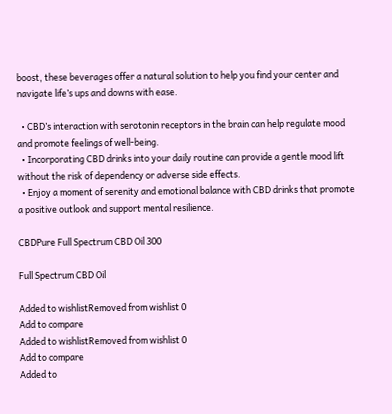boost, these beverages offer a natural solution to help you find your center and navigate life’s ups and downs with ease.

  • CBD’s interaction with serotonin receptors in the brain can help regulate mood and promote feelings of well-being.
  • Incorporating CBD drinks into your daily routine can provide a gentle mood lift without the risk of dependency or adverse side effects.
  • Enjoy a moment of serenity and emotional balance with CBD drinks that promote a positive outlook and support mental resilience.

CBDPure Full Spectrum CBD Oil 300

Full Spectrum CBD Oil

Added to wishlistRemoved from wishlist 0
Add to compare
Added to wishlistRemoved from wishlist 0
Add to compare
Added to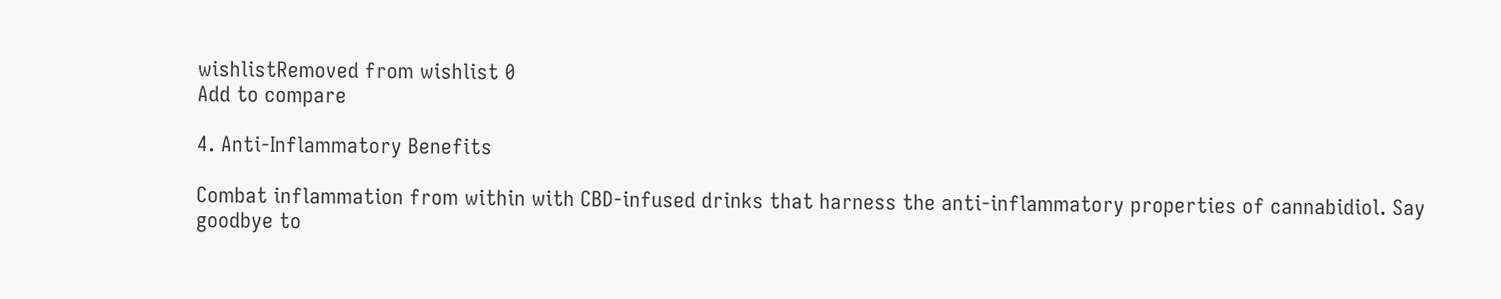wishlistRemoved from wishlist 0
Add to compare

4. Anti-Inflammatory Benefits

Combat inflammation from within with CBD-infused drinks that harness the anti-inflammatory properties of cannabidiol. Say goodbye to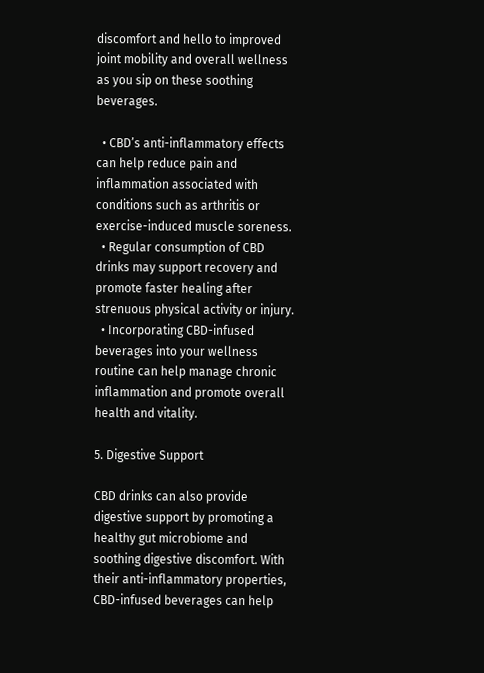discomfort and hello to improved joint mobility and overall wellness as you sip on these soothing beverages.

  • CBD’s anti-inflammatory effects can help reduce pain and inflammation associated with conditions such as arthritis or exercise-induced muscle soreness.
  • Regular consumption of CBD drinks may support recovery and promote faster healing after strenuous physical activity or injury.
  • Incorporating CBD-infused beverages into your wellness routine can help manage chronic inflammation and promote overall health and vitality.

5. Digestive Support

CBD drinks can also provide digestive support by promoting a healthy gut microbiome and soothing digestive discomfort. With their anti-inflammatory properties, CBD-infused beverages can help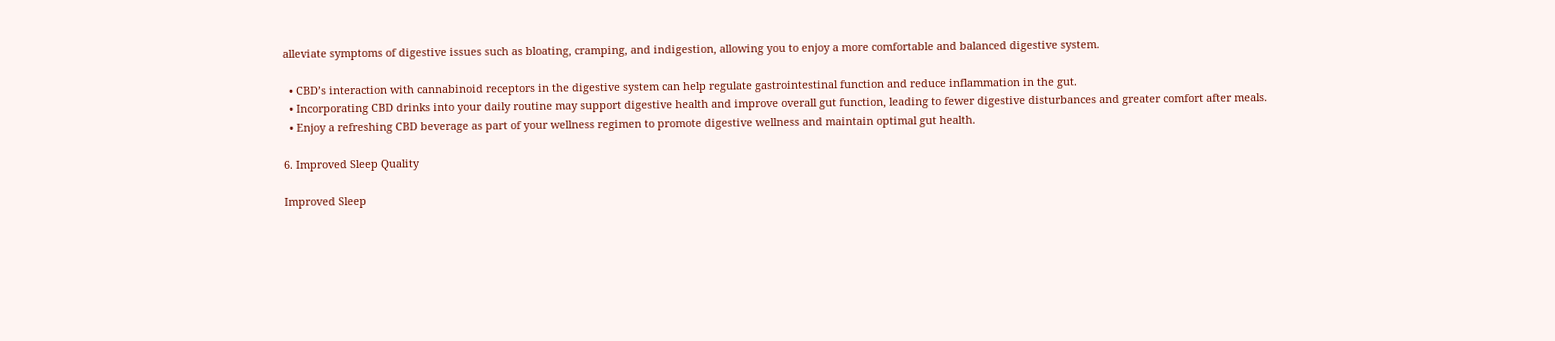alleviate symptoms of digestive issues such as bloating, cramping, and indigestion, allowing you to enjoy a more comfortable and balanced digestive system.

  • CBD’s interaction with cannabinoid receptors in the digestive system can help regulate gastrointestinal function and reduce inflammation in the gut.
  • Incorporating CBD drinks into your daily routine may support digestive health and improve overall gut function, leading to fewer digestive disturbances and greater comfort after meals.
  • Enjoy a refreshing CBD beverage as part of your wellness regimen to promote digestive wellness and maintain optimal gut health.

6. Improved Sleep Quality

Improved Sleep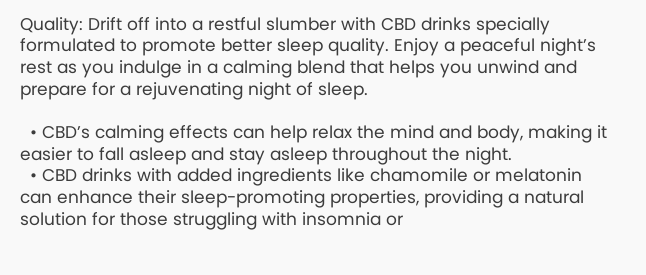Quality: Drift off into a restful slumber with CBD drinks specially formulated to promote better sleep quality. Enjoy a peaceful night’s rest as you indulge in a calming blend that helps you unwind and prepare for a rejuvenating night of sleep.

  • CBD’s calming effects can help relax the mind and body, making it easier to fall asleep and stay asleep throughout the night.
  • CBD drinks with added ingredients like chamomile or melatonin can enhance their sleep-promoting properties, providing a natural solution for those struggling with insomnia or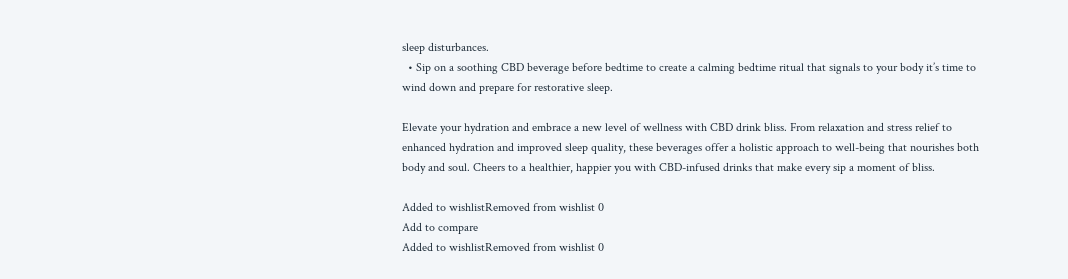sleep disturbances.
  • Sip on a soothing CBD beverage before bedtime to create a calming bedtime ritual that signals to your body it’s time to wind down and prepare for restorative sleep.

Elevate your hydration and embrace a new level of wellness with CBD drink bliss. From relaxation and stress relief to enhanced hydration and improved sleep quality, these beverages offer a holistic approach to well-being that nourishes both body and soul. Cheers to a healthier, happier you with CBD-infused drinks that make every sip a moment of bliss.

Added to wishlistRemoved from wishlist 0
Add to compare
Added to wishlistRemoved from wishlist 0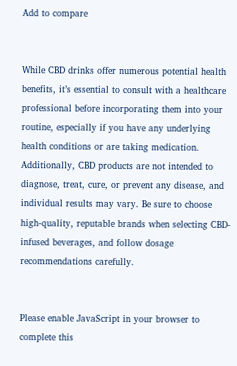Add to compare


While CBD drinks offer numerous potential health benefits, it’s essential to consult with a healthcare professional before incorporating them into your routine, especially if you have any underlying health conditions or are taking medication. Additionally, CBD products are not intended to diagnose, treat, cure, or prevent any disease, and individual results may vary. Be sure to choose high-quality, reputable brands when selecting CBD-infused beverages, and follow dosage recommendations carefully.


Please enable JavaScript in your browser to complete this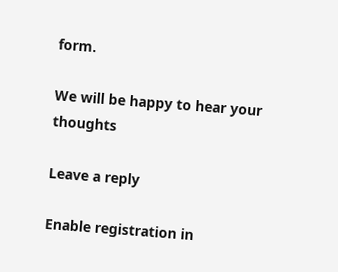form.

We will be happy to hear your thoughts

Leave a reply

Enable registration in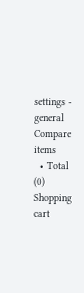settings - general
Compare items
  • Total (0)
Shopping cart